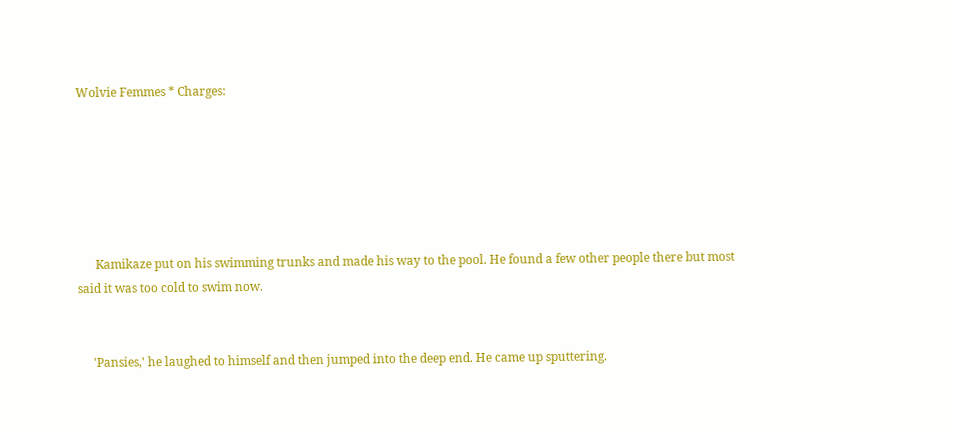Wolvie Femmes * Charges:






      Kamikaze put on his swimming trunks and made his way to the pool. He found a few other people there but most said it was too cold to swim now.


     'Pansies,' he laughed to himself and then jumped into the deep end. He came up sputtering.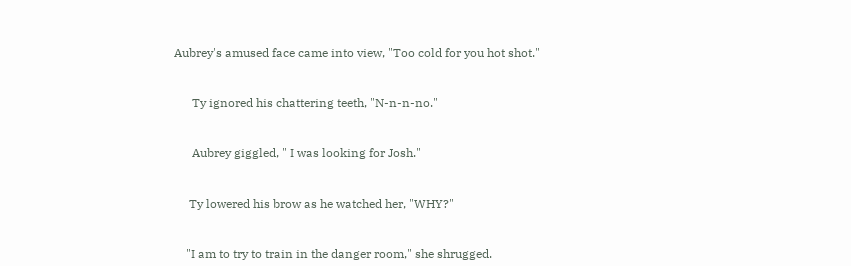Aubrey's amused face came into view, "Too cold for you hot shot."


      Ty ignored his chattering teeth, "N-n-n-no."


      Aubrey giggled, " I was looking for Josh."


     Ty lowered his brow as he watched her, "WHY?"


    "I am to try to train in the danger room," she shrugged.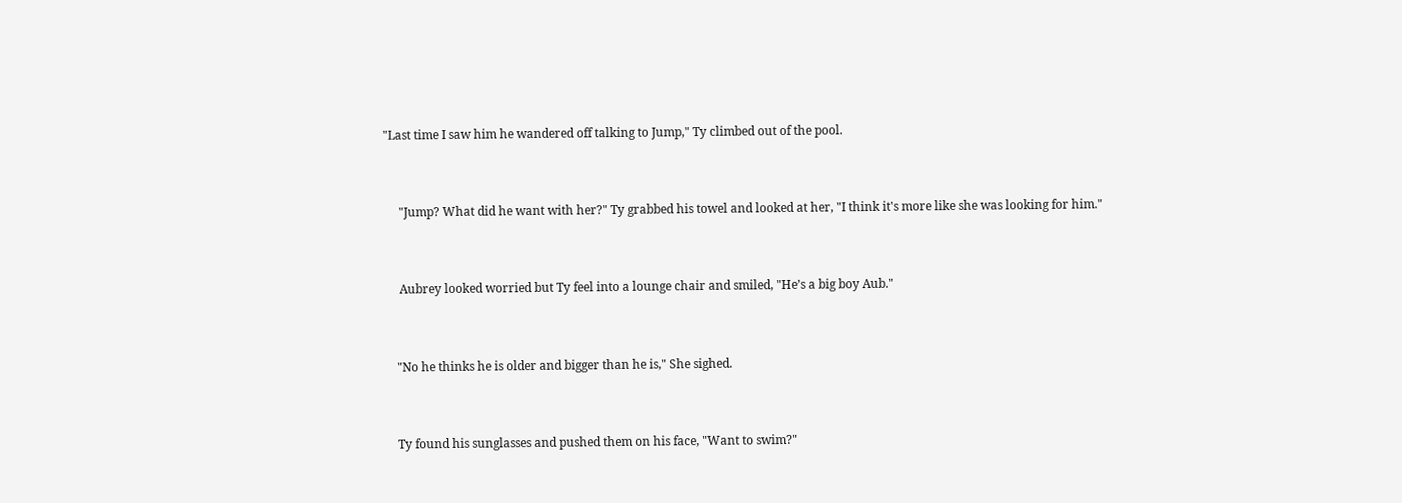"Last time I saw him he wandered off talking to Jump," Ty climbed out of the pool.


     "Jump? What did he want with her?" Ty grabbed his towel and looked at her, "I think it's more like she was looking for him."


     Aubrey looked worried but Ty feel into a lounge chair and smiled, "He’s a big boy Aub."


    "No he thinks he is older and bigger than he is," She sighed.


    Ty found his sunglasses and pushed them on his face, "Want to swim?"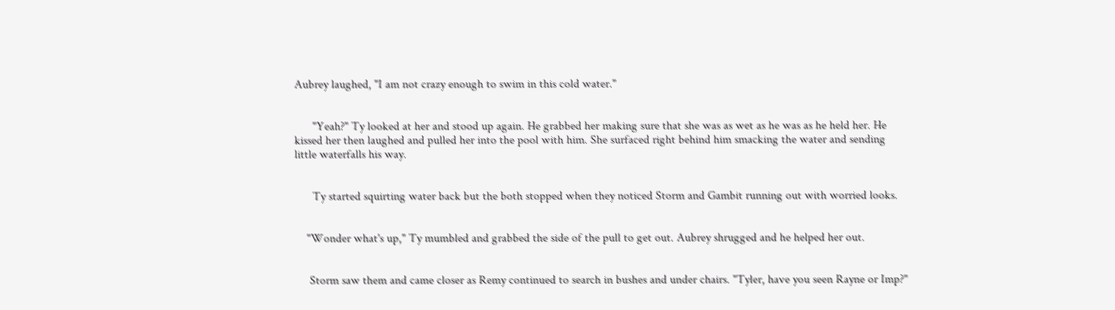Aubrey laughed, "I am not crazy enough to swim in this cold water."


      "Yeah?" Ty looked at her and stood up again. He grabbed her making sure that she was as wet as he was as he held her. He kissed her then laughed and pulled her into the pool with him. She surfaced right behind him smacking the water and sending little waterfalls his way.


      Ty started squirting water back but the both stopped when they noticed Storm and Gambit running out with worried looks.


    "Wonder what's up," Ty mumbled and grabbed the side of the pull to get out. Aubrey shrugged and he helped her out.


     Storm saw them and came closer as Remy continued to search in bushes and under chairs. "Tyler, have you seen Rayne or Imp?"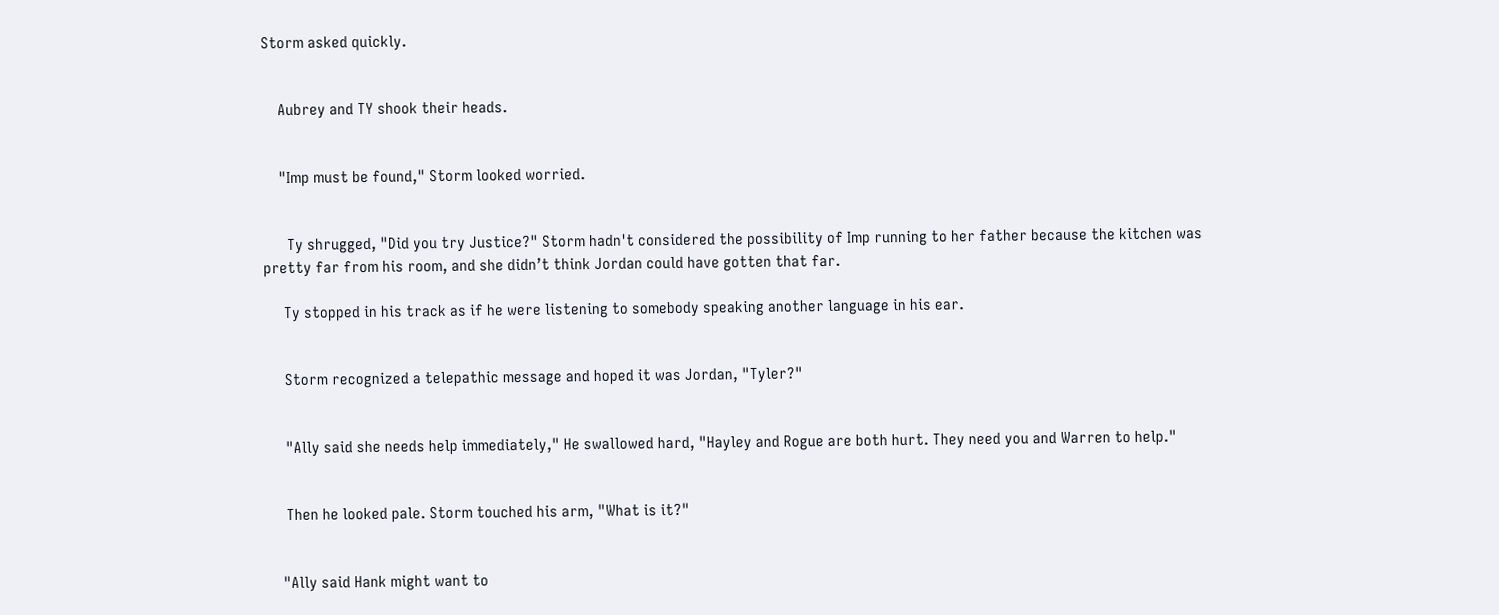Storm asked quickly.


    Aubrey and TY shook their heads.


    "Imp must be found," Storm looked worried.


      Ty shrugged, "Did you try Justice?" Storm hadn't considered the possibility of Imp running to her father because the kitchen was pretty far from his room, and she didn’t think Jordan could have gotten that far.

     Ty stopped in his track as if he were listening to somebody speaking another language in his ear.


     Storm recognized a telepathic message and hoped it was Jordan, "Tyler?"


     "Ally said she needs help immediately," He swallowed hard, "Hayley and Rogue are both hurt. They need you and Warren to help."


     Then he looked pale. Storm touched his arm, "What is it?"


    "Ally said Hank might want to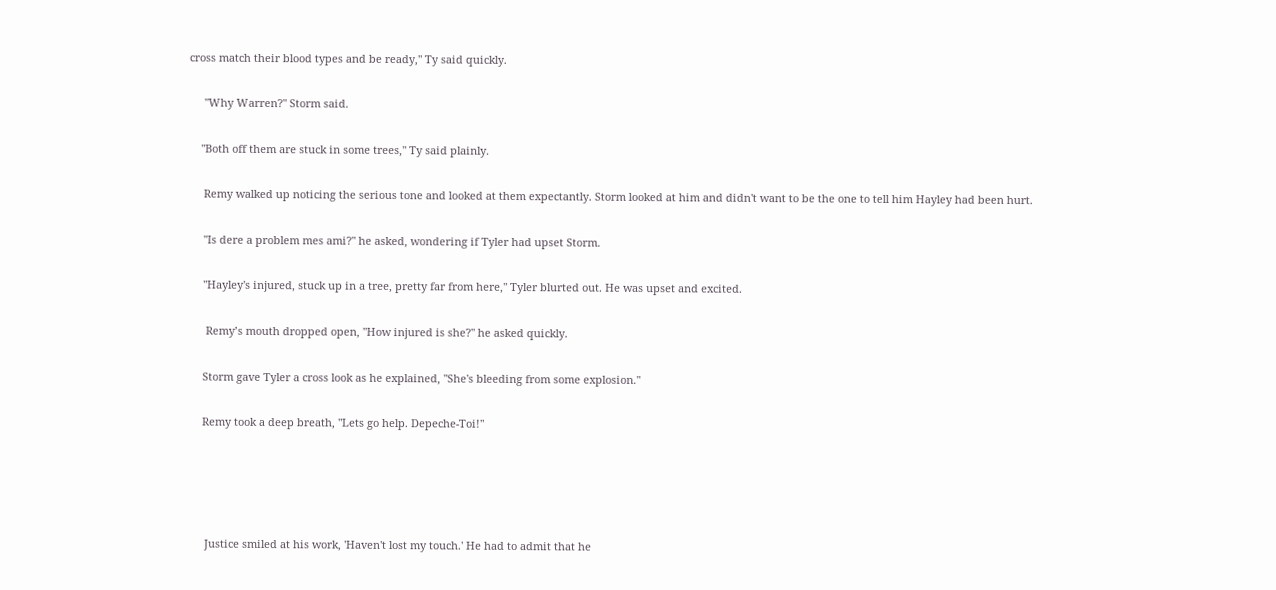cross match their blood types and be ready," Ty said quickly.


     "Why Warren?" Storm said.


    "Both off them are stuck in some trees," Ty said plainly.


     Remy walked up noticing the serious tone and looked at them expectantly. Storm looked at him and didn't want to be the one to tell him Hayley had been hurt.


     "Is dere a problem mes ami?" he asked, wondering if Tyler had upset Storm.


     "Hayley's injured, stuck up in a tree, pretty far from here," Tyler blurted out. He was upset and excited.


      Remy’s mouth dropped open, "How injured is she?" he asked quickly.


     Storm gave Tyler a cross look as he explained, "She's bleeding from some explosion."


     Remy took a deep breath, "Lets go help. Depeche-Toi!"







      Justice smiled at his work, 'Haven't lost my touch.' He had to admit that he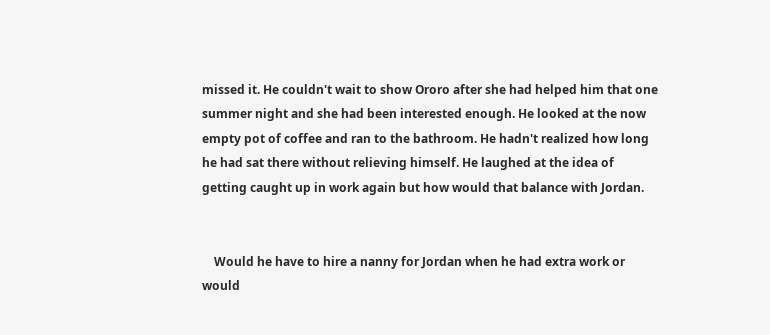missed it. He couldn't wait to show Ororo after she had helped him that one summer night and she had been interested enough. He looked at the now empty pot of coffee and ran to the bathroom. He hadn't realized how long he had sat there without relieving himself. He laughed at the idea of getting caught up in work again but how would that balance with Jordan.


    Would he have to hire a nanny for Jordan when he had extra work or would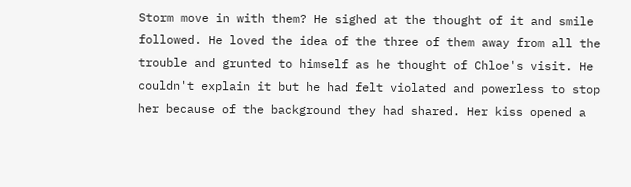Storm move in with them? He sighed at the thought of it and smile followed. He loved the idea of the three of them away from all the trouble and grunted to himself as he thought of Chloe's visit. He couldn't explain it but he had felt violated and powerless to stop her because of the background they had shared. Her kiss opened a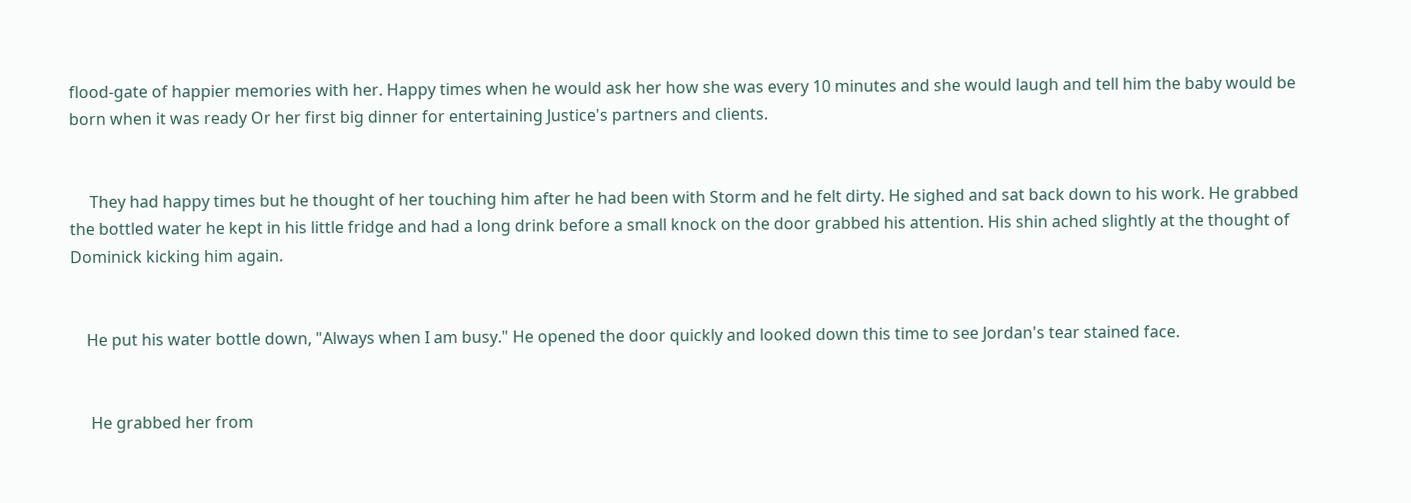flood-gate of happier memories with her. Happy times when he would ask her how she was every 10 minutes and she would laugh and tell him the baby would be born when it was ready Or her first big dinner for entertaining Justice's partners and clients.


     They had happy times but he thought of her touching him after he had been with Storm and he felt dirty. He sighed and sat back down to his work. He grabbed the bottled water he kept in his little fridge and had a long drink before a small knock on the door grabbed his attention. His shin ached slightly at the thought of Dominick kicking him again.


    He put his water bottle down, "Always when I am busy." He opened the door quickly and looked down this time to see Jordan's tear stained face.


     He grabbed her from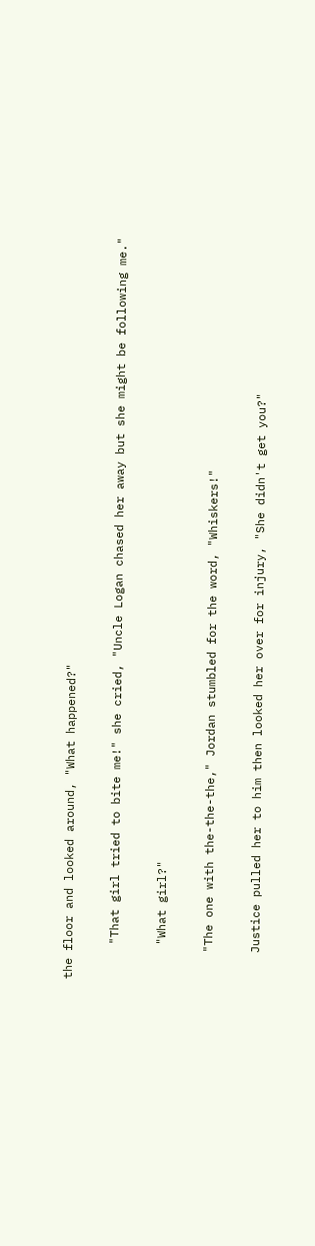the floor and looked around, "What happened?"


     "That girl tried to bite me!" she cried, "Uncle Logan chased her away but she might be following me."


     "What girl?"


    "The one with the-the-the," Jordan stumbled for the word, "Whiskers!"


    Justice pulled her to him then looked her over for injury, "She didn't get you?"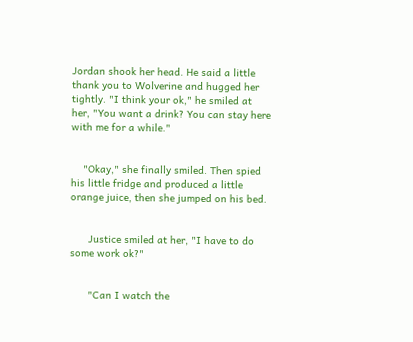Jordan shook her head. He said a little thank you to Wolverine and hugged her tightly. "I think your ok," he smiled at her, "You want a drink? You can stay here with me for a while."


    "Okay," she finally smiled. Then spied his little fridge and produced a little orange juice, then she jumped on his bed.


      Justice smiled at her, "I have to do some work ok?"


      "Can I watch the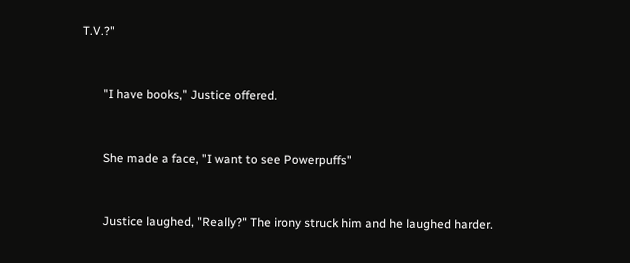T.V.?"


       "I have books," Justice offered.


       She made a face, "I want to see Powerpuffs"


       Justice laughed, "Really?" The irony struck him and he laughed harder.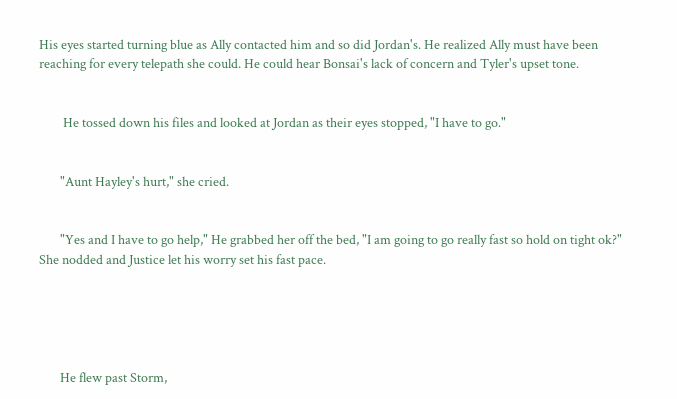His eyes started turning blue as Ally contacted him and so did Jordan's. He realized Ally must have been reaching for every telepath she could. He could hear Bonsai's lack of concern and Tyler's upset tone.


        He tossed down his files and looked at Jordan as their eyes stopped, "I have to go."


       "Aunt Hayley's hurt," she cried.


       "Yes and I have to go help," He grabbed her off the bed, "I am going to go really fast so hold on tight ok?" She nodded and Justice let his worry set his fast pace.





       He flew past Storm,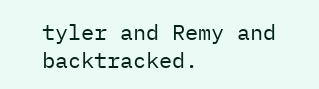tyler and Remy and backtracked.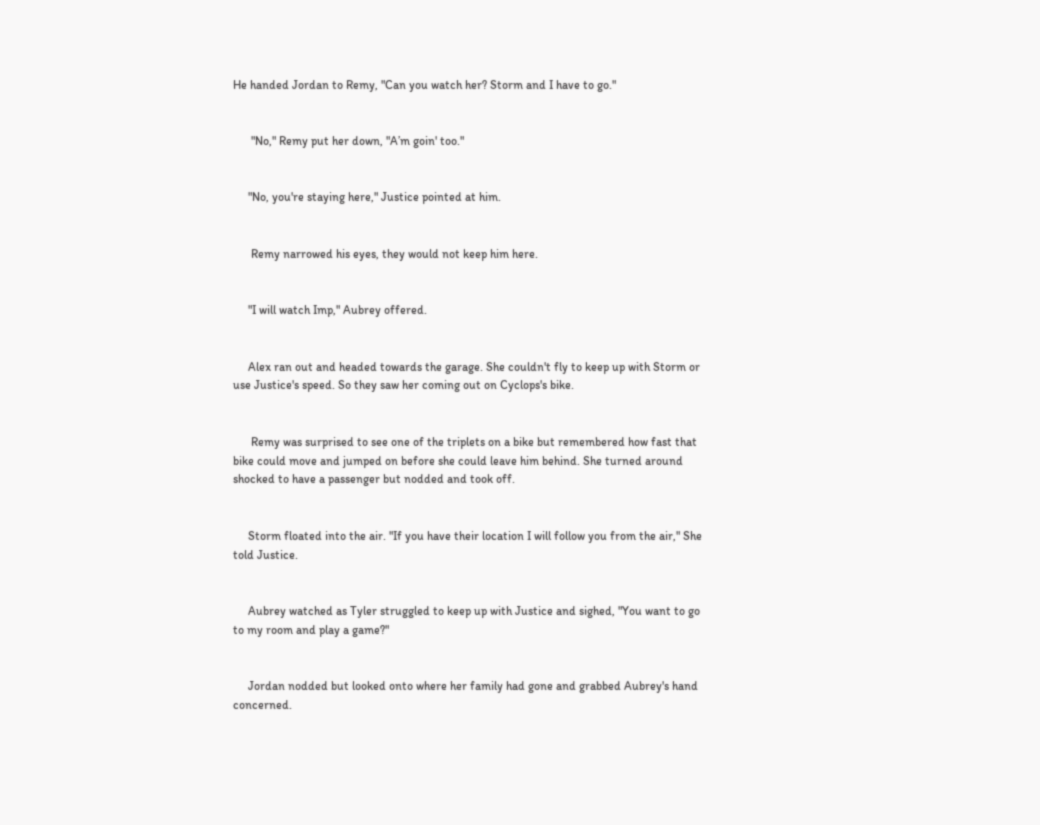He handed Jordan to Remy, "Can you watch her? Storm and I have to go."


      "No," Remy put her down, "A’m goin' too."


     "No, you're staying here," Justice pointed at him.


      Remy narrowed his eyes, they would not keep him here.


     "I will watch Imp," Aubrey offered.


     Alex ran out and headed towards the garage. She couldn't fly to keep up with Storm or use Justice's speed. So they saw her coming out on Cyclops's bike.


      Remy was surprised to see one of the triplets on a bike but remembered how fast that bike could move and jumped on before she could leave him behind. She turned around shocked to have a passenger but nodded and took off.


     Storm floated into the air. "If you have their location I will follow you from the air," She told Justice.


     Aubrey watched as Tyler struggled to keep up with Justice and sighed, "You want to go to my room and play a game?"


     Jordan nodded but looked onto where her family had gone and grabbed Aubrey's hand concerned.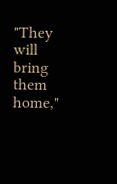"They will bring them home,"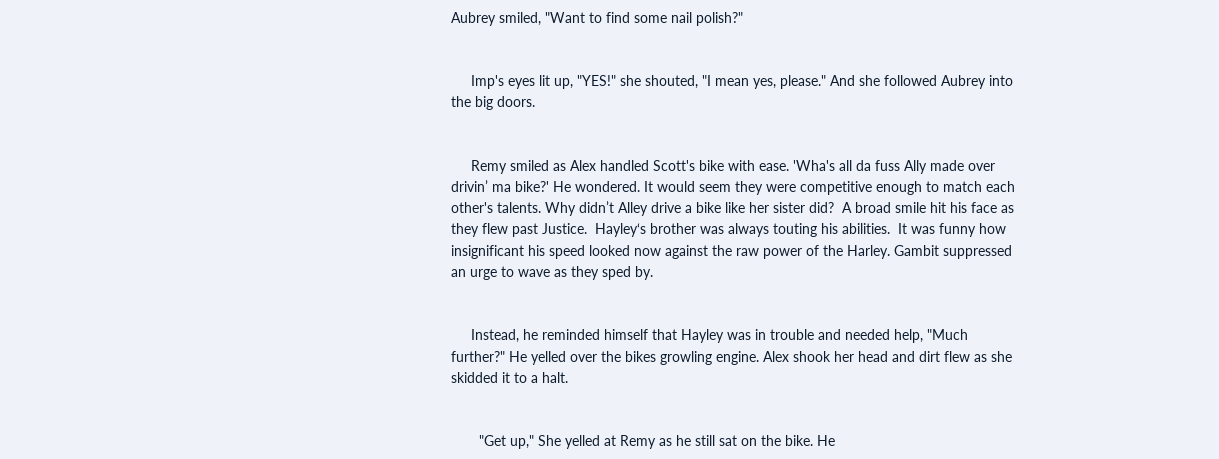Aubrey smiled, "Want to find some nail polish?"


     Imp's eyes lit up, "YES!" she shouted, "I mean yes, please." And she followed Aubrey into the big doors.


     Remy smiled as Alex handled Scott's bike with ease. 'Wha's all da fuss Ally made over drivin’ ma bike?' He wondered. It would seem they were competitive enough to match each other's talents. Why didn’t Alley drive a bike like her sister did?  A broad smile hit his face as they flew past Justice.  Hayley‘s brother was always touting his abilities.  It was funny how insignificant his speed looked now against the raw power of the Harley. Gambit suppressed an urge to wave as they sped by.


     Instead, he reminded himself that Hayley was in trouble and needed help, "Much further?" He yelled over the bikes growling engine. Alex shook her head and dirt flew as she skidded it to a halt.


       "Get up," She yelled at Remy as he still sat on the bike. He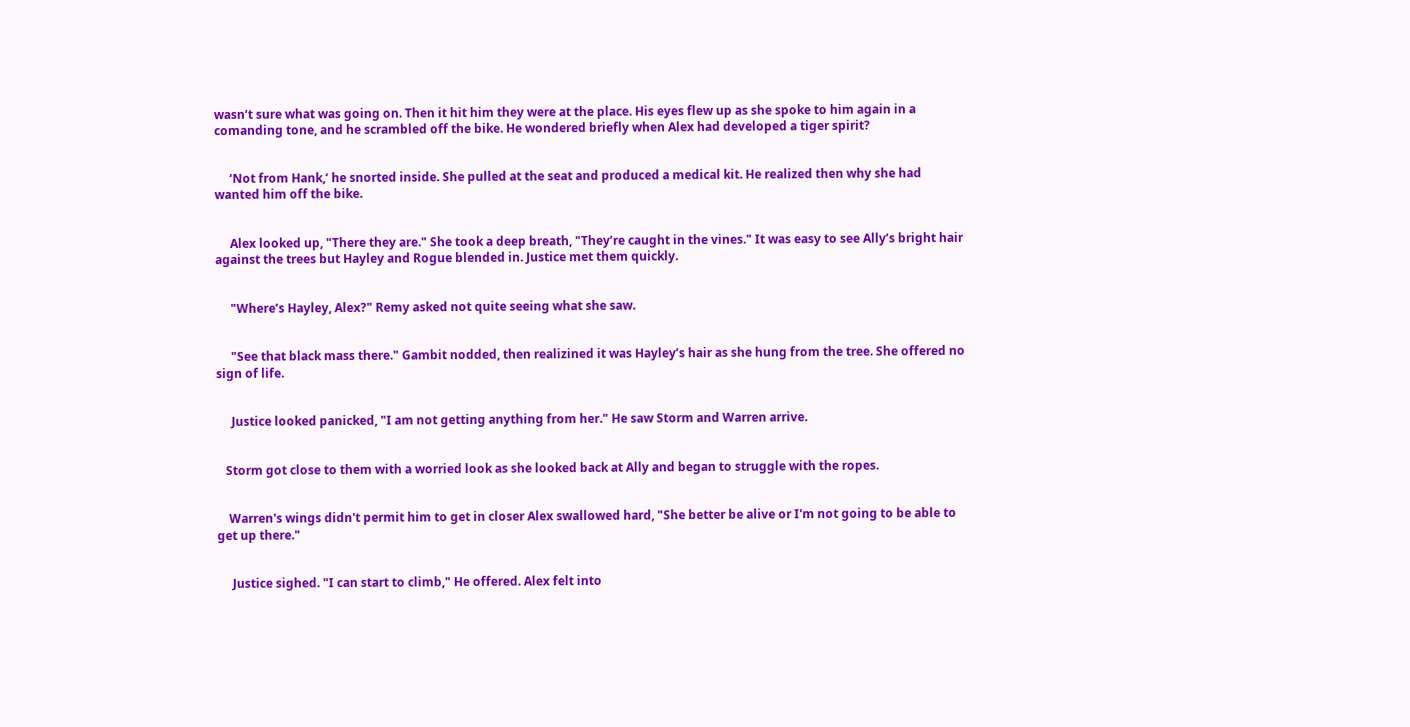wasn‘t sure what was going on. Then it hit him they were at the place. His eyes flew up as she spoke to him again in a comanding tone, and he scrambled off the bike. He wondered briefly when Alex had developed a tiger spirit?


     ‘Not from Hank,‘ he snorted inside. She pulled at the seat and produced a medical kit. He realized then why she had wanted him off the bike.


     Alex looked up, "There they are." She took a deep breath, "They’re caught in the vines." It was easy to see Ally’s bright hair against the trees but Hayley and Rogue blended in. Justice met them quickly.


     "Where’s Hayley, Alex?" Remy asked not quite seeing what she saw.


     "See that black mass there." Gambit nodded, then realizined it was Hayley’s hair as she hung from the tree. She offered no sign of life.


     Justice looked panicked, "I am not getting anything from her." He saw Storm and Warren arrive.


   Storm got close to them with a worried look as she looked back at Ally and began to struggle with the ropes.


    Warren's wings didn't permit him to get in closer Alex swallowed hard, "She better be alive or I'm not going to be able to get up there."


     Justice sighed. "I can start to climb," He offered. Alex felt into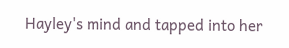Hayley's mind and tapped into her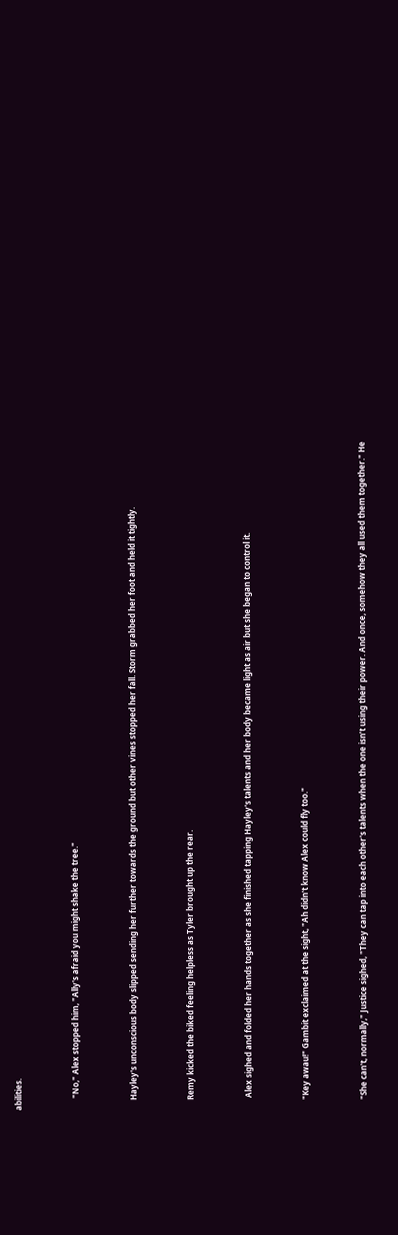abilities.


      "No," Alex stopped him, "Ally's afraid you might shake the tree."


     Hayley's unconscious body slipped sending her further towards the ground but other vines stopped her fall. Storm grabbed her foot and held it tightly.


     Remy kicked the biked feeling helpless as Tyler brought up the rear.


      Alex sighed and folded her hands together as she finished tapping Hayley's talents and her body became light as air but she began to control it.


     "Key awau!" Gambit exclaimed at the sight, "Ah didn't know Alex could fly too."


     "She can't, normally," Justice sighed, "They can tap into each other's talents when the one isn’t using their power. And once, somehow they all used them together." He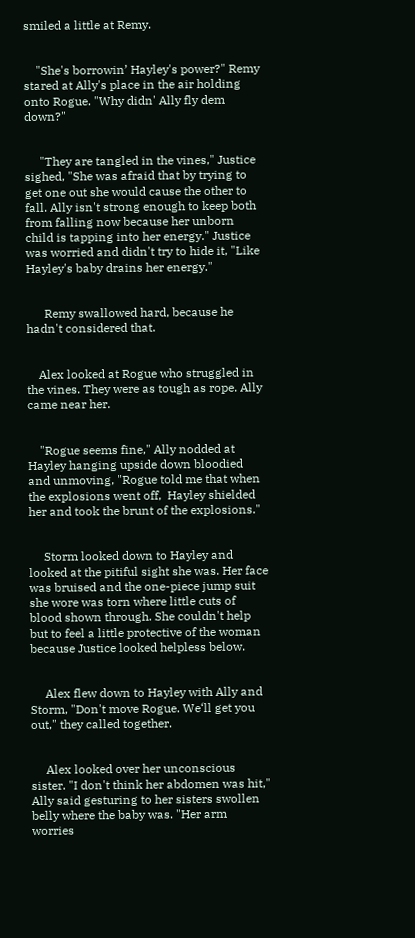smiled a little at Remy.


    "She's borrowin’ Hayley's power?" Remy stared at Ally's place in the air holding onto Rogue. "Why didn' Ally fly dem down?"


     "They are tangled in the vines," Justice sighed, "She was afraid that by trying to get one out she would cause the other to fall. Ally isn't strong enough to keep both from falling now because her unborn child is tapping into her energy." Justice was worried and didn't try to hide it, "Like Hayley's baby drains her energy."


      Remy swallowed hard, because he hadn't considered that.


    Alex looked at Rogue who struggled in the vines. They were as tough as rope. Ally came near her.


    "Rogue seems fine," Ally nodded at Hayley hanging upside down bloodied and unmoving, "Rogue told me that when the explosions went off,  Hayley shielded her and took the brunt of the explosions."


     Storm looked down to Hayley and looked at the pitiful sight she was. Her face was bruised and the one-piece jump suit she wore was torn where little cuts of blood shown through. She couldn't help but to feel a little protective of the woman because Justice looked helpless below.


     Alex flew down to Hayley with Ally and Storm, "Don't move Rogue. We‘ll get you out," they called together.


     Alex looked over her unconscious sister. "I don't think her abdomen was hit," Ally said gesturing to her sisters swollen belly where the baby was. "Her arm worries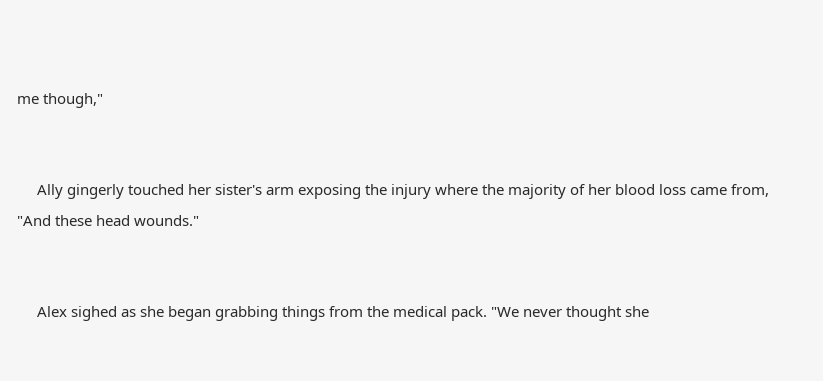me though,"


     Ally gingerly touched her sister's arm exposing the injury where the majority of her blood loss came from, "And these head wounds."


     Alex sighed as she began grabbing things from the medical pack. "We never thought she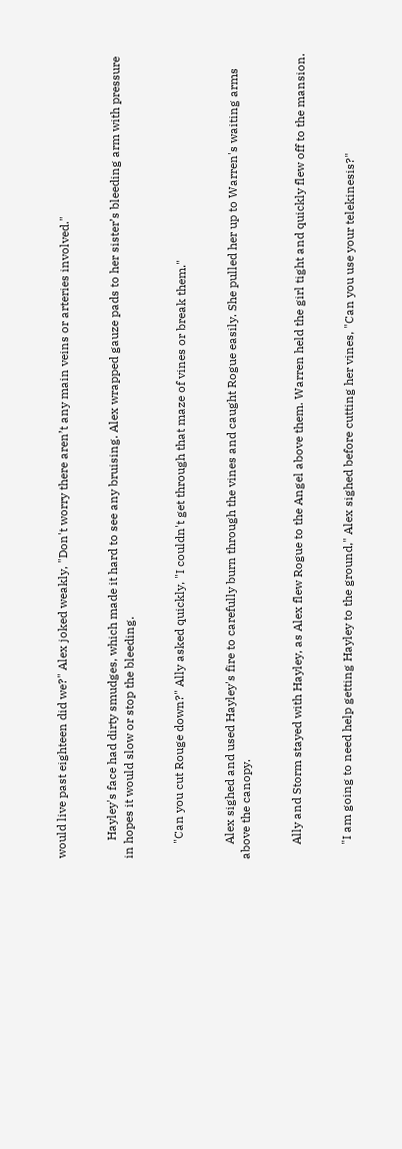would live past eighteen did we?" Alex joked weakly, "Don't worry there aren’t any main veins or arteries involved."


      Hayley's face had dirty smudges, which made it hard to see any bruising. Alex wrapped gauze pads to her sister’s bleeding arm with pressure in hopes it would slow or stop the bleeding.


     "Can you cut Rouge down?" Ally asked quickly, "I couldn't get through that maze of vines or break them."


     Alex sighed and used Hayley's fire to carefully burn through the vines and caught Rogue easily. She pulled her up to Warren's waiting arms above the canopy.


     Ally and Storm stayed with Hayley, as Alex flew Rogue to the Angel above them. Warren held the girl tight and quickly flew off to the mansion.


     "I am going to need help getting Hayley to the ground," Alex sighed before cutting her vines, "Can you use your telekinesis?"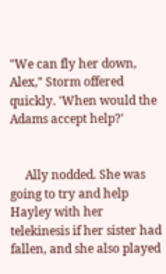"We can fly her down, Alex," Storm offered quickly. 'When would the Adams accept help?'


     Ally nodded. She was going to try and help Hayley with her telekinesis if her sister had fallen, and she also played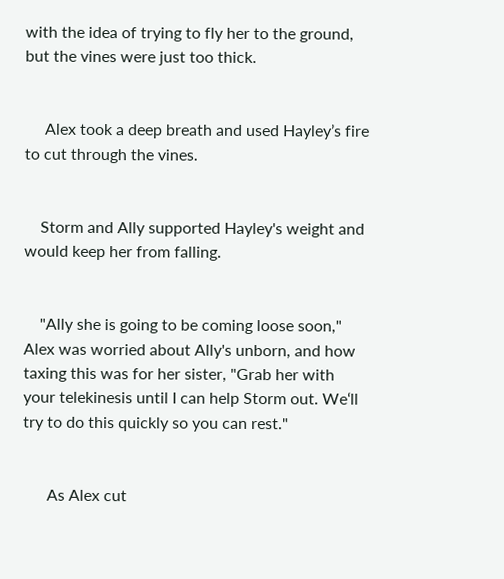with the idea of trying to fly her to the ground, but the vines were just too thick.


     Alex took a deep breath and used Hayley’s fire to cut through the vines.


    Storm and Ally supported Hayley's weight and would keep her from falling.


    "Ally she is going to be coming loose soon," Alex was worried about Ally's unborn, and how taxing this was for her sister, "Grab her with your telekinesis until I can help Storm out. We‘ll try to do this quickly so you can rest."


      As Alex cut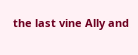the last vine Ally and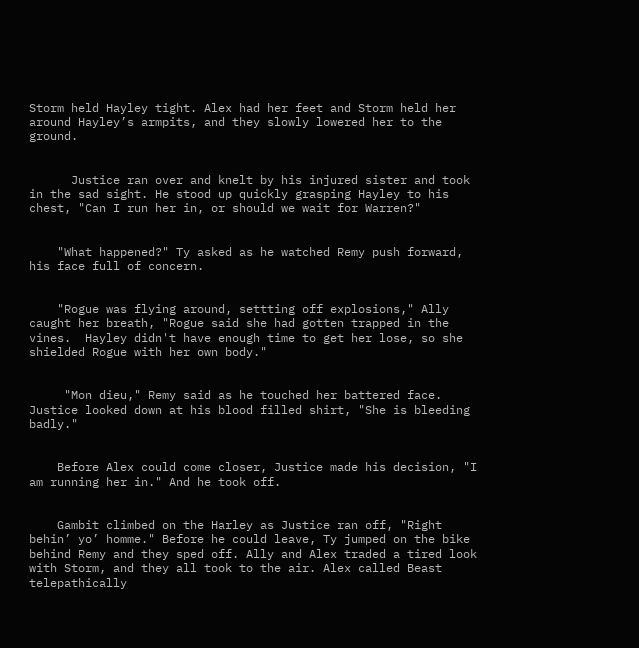Storm held Hayley tight. Alex had her feet and Storm held her around Hayley’s armpits, and they slowly lowered her to the ground.


      Justice ran over and knelt by his injured sister and took in the sad sight. He stood up quickly grasping Hayley to his chest, "Can I run her in, or should we wait for Warren?"


    "What happened?" Ty asked as he watched Remy push forward, his face full of concern.


    "Rogue was flying around, settting off explosions," Ally caught her breath, "Rogue said she had gotten trapped in the vines.  Hayley didn't have enough time to get her lose, so she shielded Rogue with her own body."


     "Mon dieu," Remy said as he touched her battered face. Justice looked down at his blood filled shirt, "She is bleeding badly."


    Before Alex could come closer, Justice made his decision, "I am running her in." And he took off.


    Gambit climbed on the Harley as Justice ran off, "Right behin’ yo’ homme." Before he could leave, Ty jumped on the bike behind Remy and they sped off. Ally and Alex traded a tired look with Storm, and they all took to the air. Alex called Beast telepathically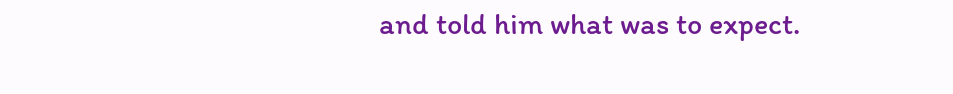and told him what was to expect.